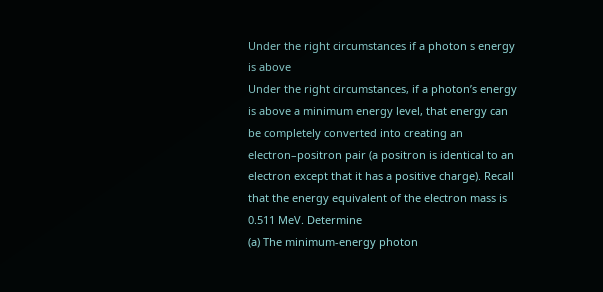Under the right circumstances if a photon s energy is above
Under the right circumstances, if a photon’s energy is above a minimum energy level, that energy can be completely converted into creating an electron–positron pair (a positron is identical to an electron except that it has a positive charge). Recall that the energy equivalent of the electron mass is 0.511 MeV. Determine
(a) The minimum-energy photon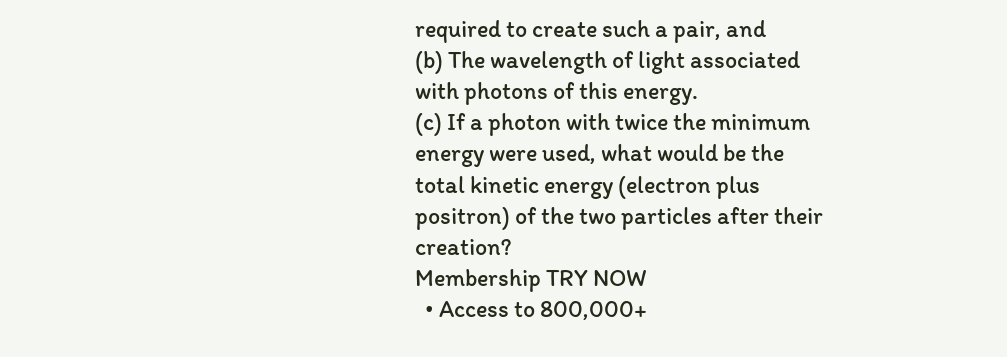required to create such a pair, and
(b) The wavelength of light associated with photons of this energy.
(c) If a photon with twice the minimum energy were used, what would be the total kinetic energy (electron plus positron) of the two particles after their creation?
Membership TRY NOW
  • Access to 800,000+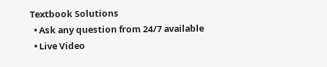Textbook Solutions
  • Ask any question from 24/7 available
  • Live Video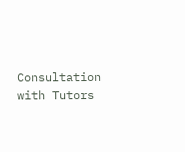Consultation with Tutors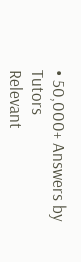• 50,000+ Answers by Tutors
Relevant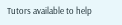Tutors available to help